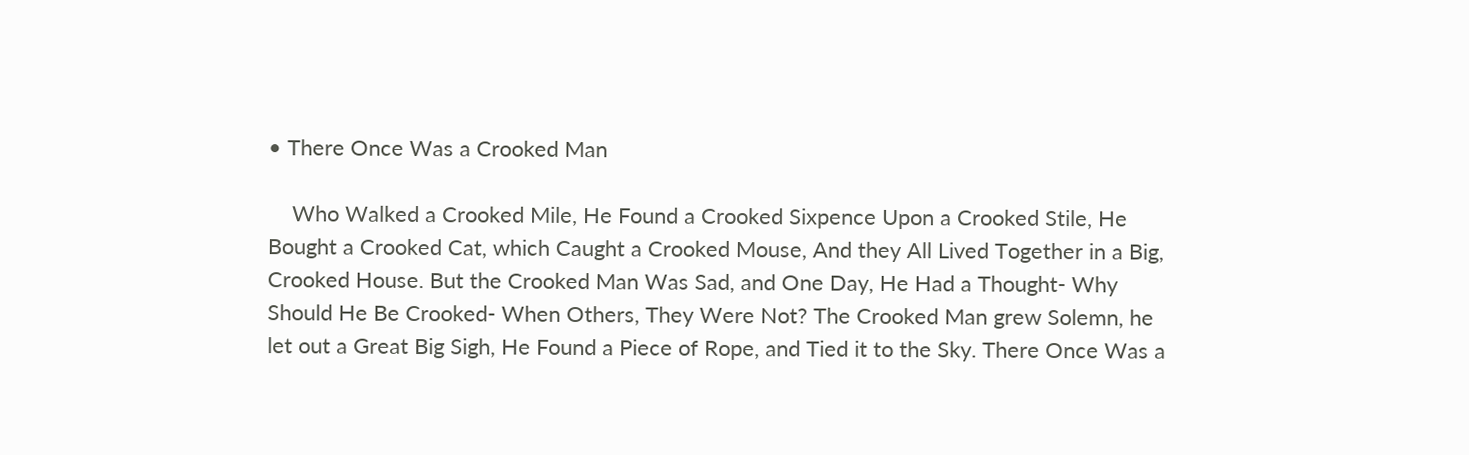• There Once Was a Crooked Man

    Who Walked a Crooked Mile, He Found a Crooked Sixpence Upon a Crooked Stile, He Bought a Crooked Cat, which Caught a Crooked Mouse, And they All Lived Together in a Big, Crooked House. But the Crooked Man Was Sad, and One Day, He Had a Thought- Why Should He Be Crooked- When Others, They Were Not? The Crooked Man grew Solemn, he let out a Great Big Sigh, He Found a Piece of Rope, and Tied it to the Sky. There Once Was a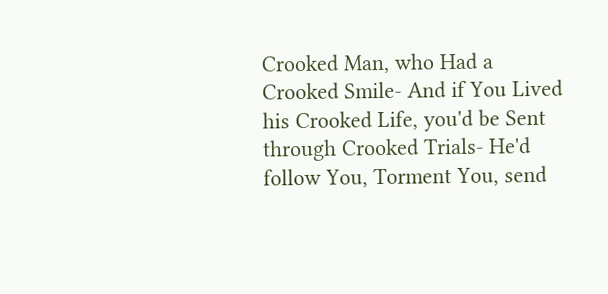Crooked Man, who Had a Crooked Smile- And if You Lived his Crooked Life, you'd be Sent through Crooked Trials- He'd follow You, Torment You, send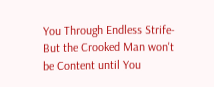You Through Endless Strife- But the Crooked Man won't be Content until You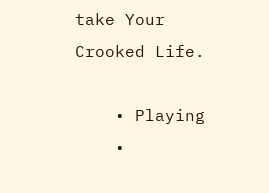take Your Crooked Life.

    • Playing
    •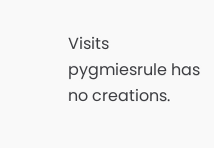Visits
pygmiesrule has no creations.